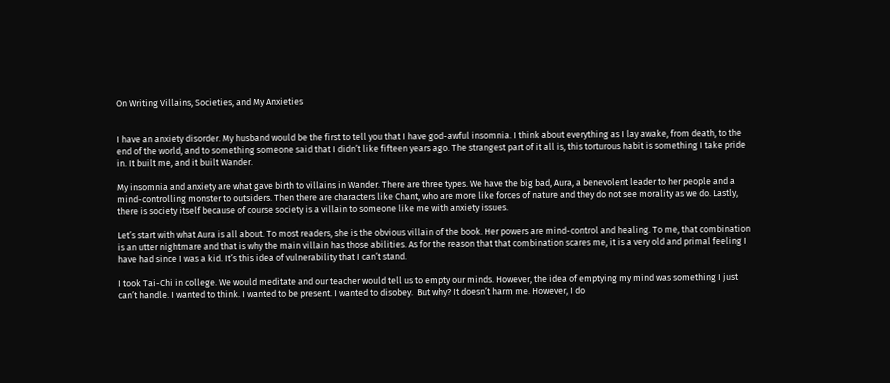On Writing Villains, Societies, and My Anxieties


I have an anxiety disorder. My husband would be the first to tell you that I have god-awful insomnia. I think about everything as I lay awake, from death, to the end of the world, and to something someone said that I didn’t like fifteen years ago. The strangest part of it all is, this torturous habit is something I take pride in. It built me, and it built Wander.

My insomnia and anxiety are what gave birth to villains in Wander. There are three types. We have the big bad, Aura, a benevolent leader to her people and a mind-controlling monster to outsiders. Then there are characters like Chant, who are more like forces of nature and they do not see morality as we do. Lastly, there is society itself because of course society is a villain to someone like me with anxiety issues.

Let’s start with what Aura is all about. To most readers, she is the obvious villain of the book. Her powers are mind-control and healing. To me, that combination is an utter nightmare and that is why the main villain has those abilities. As for the reason that that combination scares me, it is a very old and primal feeling I have had since I was a kid. It’s this idea of vulnerability that I can’t stand.

I took Tai-Chi in college. We would meditate and our teacher would tell us to empty our minds. However, the idea of emptying my mind was something I just can’t handle. I wanted to think. I wanted to be present. I wanted to disobey.  But why? It doesn’t harm me. However, I do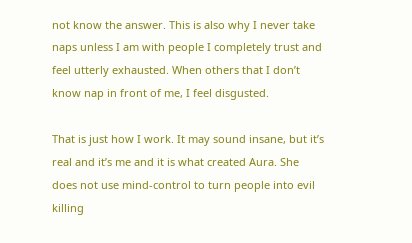not know the answer. This is also why I never take naps unless I am with people I completely trust and feel utterly exhausted. When others that I don’t know nap in front of me, I feel disgusted.

That is just how I work. It may sound insane, but it’s real and it’s me and it is what created Aura. She does not use mind-control to turn people into evil killing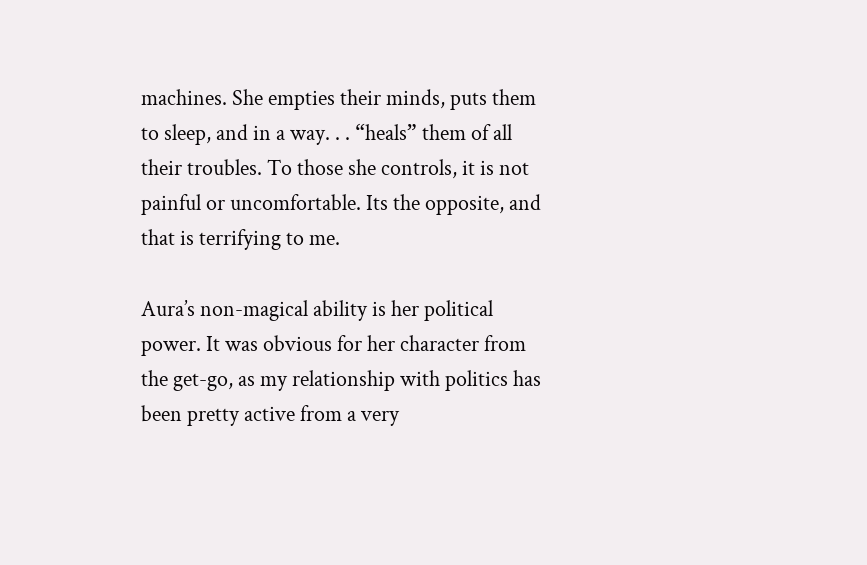machines. She empties their minds, puts them to sleep, and in a way. . . “heals” them of all their troubles. To those she controls, it is not painful or uncomfortable. Its the opposite, and that is terrifying to me.

Aura’s non-magical ability is her political power. It was obvious for her character from the get-go, as my relationship with politics has been pretty active from a very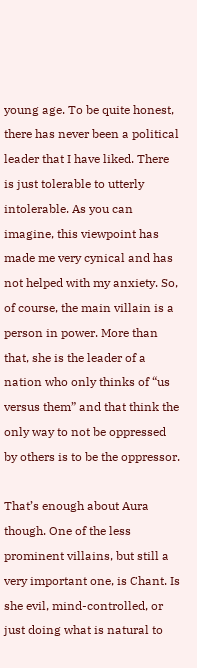young age. To be quite honest, there has never been a political leader that I have liked. There is just tolerable to utterly intolerable. As you can imagine, this viewpoint has made me very cynical and has not helped with my anxiety. So, of course, the main villain is a person in power. More than that, she is the leader of a nation who only thinks of “us versus them” and that think the only way to not be oppressed by others is to be the oppressor.

That’s enough about Aura though. One of the less prominent villains, but still a very important one, is Chant. Is she evil, mind-controlled, or just doing what is natural to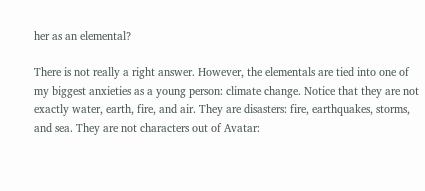her as an elemental?

There is not really a right answer. However, the elementals are tied into one of my biggest anxieties as a young person: climate change. Notice that they are not exactly water, earth, fire, and air. They are disasters: fire, earthquakes, storms, and sea. They are not characters out of Avatar: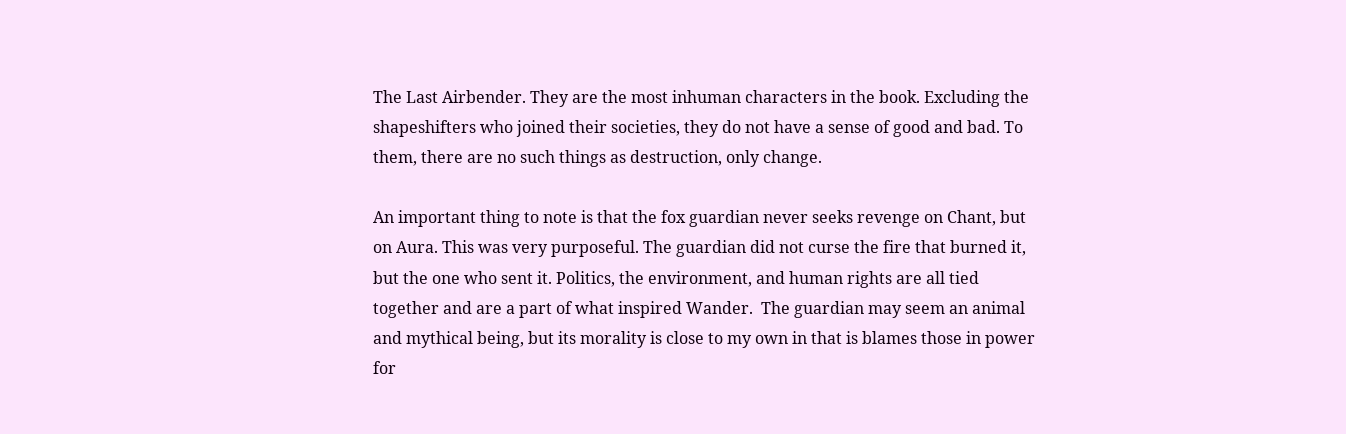The Last Airbender. They are the most inhuman characters in the book. Excluding the shapeshifters who joined their societies, they do not have a sense of good and bad. To them, there are no such things as destruction, only change.

An important thing to note is that the fox guardian never seeks revenge on Chant, but on Aura. This was very purposeful. The guardian did not curse the fire that burned it, but the one who sent it. Politics, the environment, and human rights are all tied together and are a part of what inspired Wander.  The guardian may seem an animal and mythical being, but its morality is close to my own in that is blames those in power for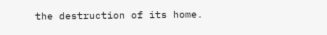the destruction of its home.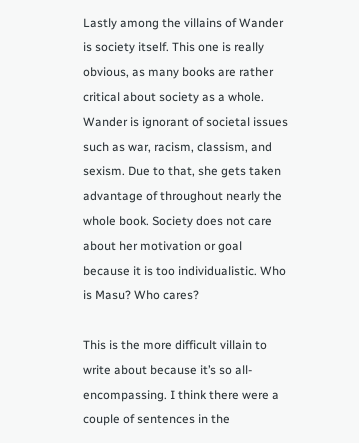Lastly among the villains of Wander is society itself. This one is really obvious, as many books are rather critical about society as a whole. Wander is ignorant of societal issues such as war, racism, classism, and sexism. Due to that, she gets taken advantage of throughout nearly the whole book. Society does not care about her motivation or goal because it is too individualistic. Who is Masu? Who cares?

This is the more difficult villain to write about because it’s so all-encompassing. I think there were a couple of sentences in the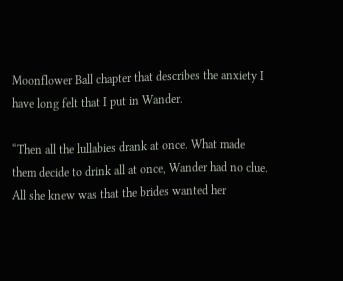Moonflower Ball chapter that describes the anxiety I have long felt that I put in Wander.

“Then all the lullabies drank at once. What made
them decide to drink all at once, Wander had no clue.
All she knew was that the brides wanted her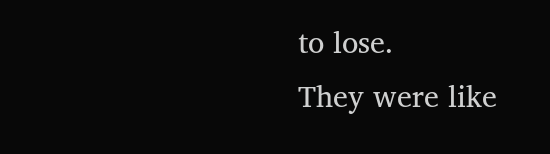to lose.
They were like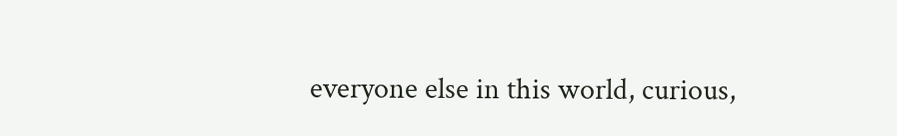everyone else in this world, curious,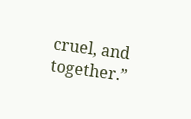cruel, and together.”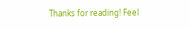Thanks for reading! Feel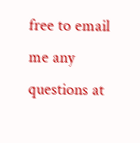free to email me any questions at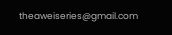theaweiseries@gmail.com